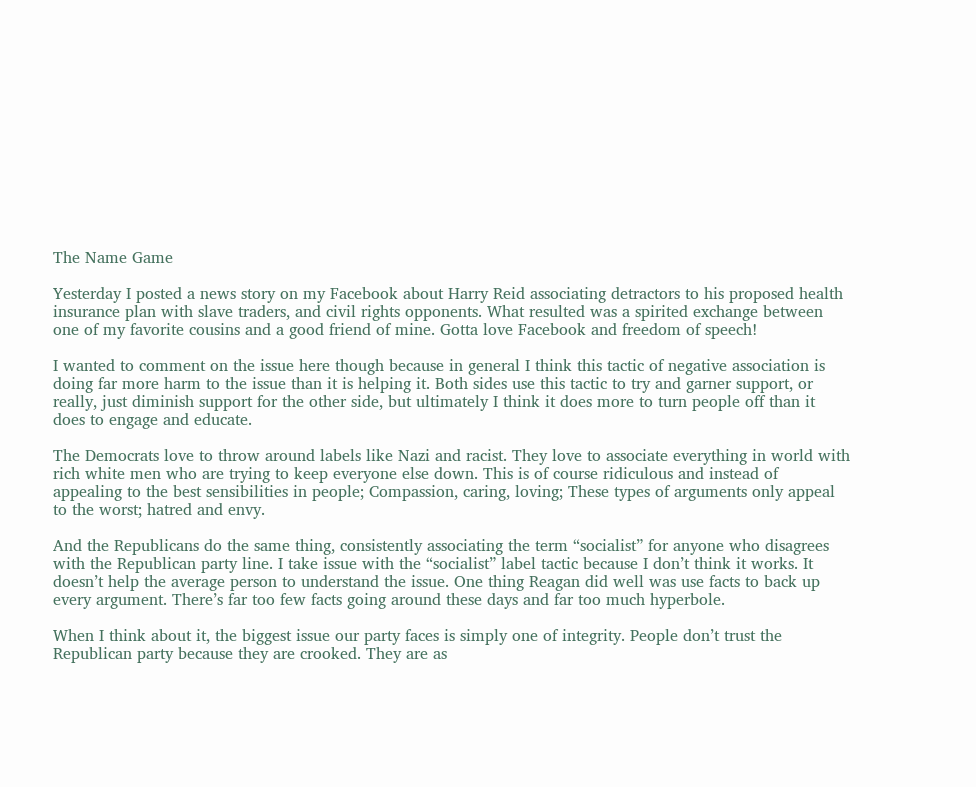The Name Game

Yesterday I posted a news story on my Facebook about Harry Reid associating detractors to his proposed health insurance plan with slave traders, and civil rights opponents. What resulted was a spirited exchange between one of my favorite cousins and a good friend of mine. Gotta love Facebook and freedom of speech!

I wanted to comment on the issue here though because in general I think this tactic of negative association is doing far more harm to the issue than it is helping it. Both sides use this tactic to try and garner support, or really, just diminish support for the other side, but ultimately I think it does more to turn people off than it does to engage and educate.

The Democrats love to throw around labels like Nazi and racist. They love to associate everything in world with rich white men who are trying to keep everyone else down. This is of course ridiculous and instead of appealing to the best sensibilities in people; Compassion, caring, loving; These types of arguments only appeal to the worst; hatred and envy.

And the Republicans do the same thing, consistently associating the term “socialist” for anyone who disagrees with the Republican party line. I take issue with the “socialist” label tactic because I don’t think it works. It doesn’t help the average person to understand the issue. One thing Reagan did well was use facts to back up every argument. There’s far too few facts going around these days and far too much hyperbole.

When I think about it, the biggest issue our party faces is simply one of integrity. People don’t trust the Republican party because they are crooked. They are as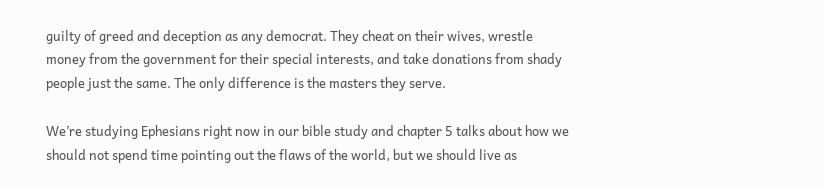guilty of greed and deception as any democrat. They cheat on their wives, wrestle money from the government for their special interests, and take donations from shady people just the same. The only difference is the masters they serve.

We’re studying Ephesians right now in our bible study and chapter 5 talks about how we should not spend time pointing out the flaws of the world, but we should live as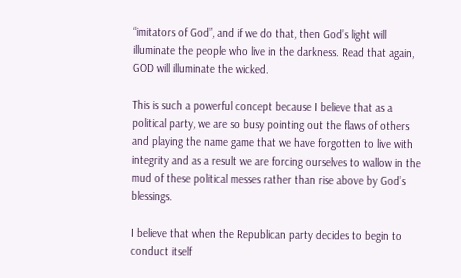“imitators of God”, and if we do that, then God’s light will illuminate the people who live in the darkness. Read that again, GOD will illuminate the wicked.

This is such a powerful concept because I believe that as a political party, we are so busy pointing out the flaws of others and playing the name game that we have forgotten to live with integrity and as a result we are forcing ourselves to wallow in the mud of these political messes rather than rise above by God’s blessings.

I believe that when the Republican party decides to begin to conduct itself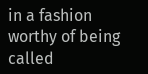in a fashion worthy of being called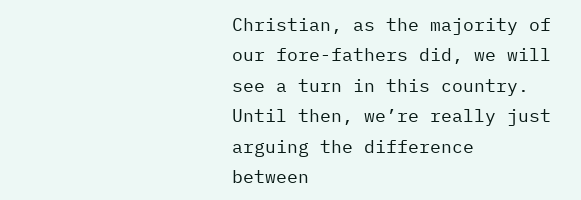Christian, as the majority of our fore-fathers did, we will see a turn in this country. Until then, we’re really just arguing the difference between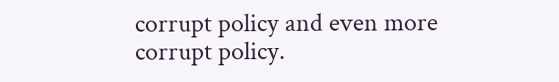corrupt policy and even more corrupt policy.